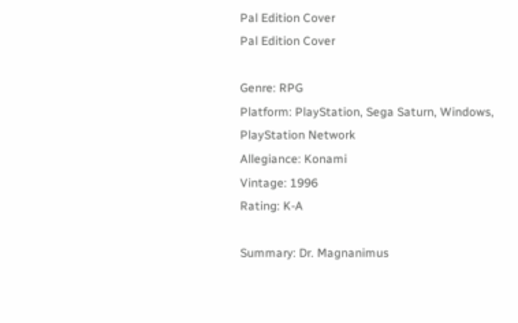Pal Edition Cover
Pal Edition Cover

Genre: RPG
Platform: PlayStation, Sega Saturn, Windows, PlayStation Network
Allegiance: Konami
Vintage: 1996
Rating: K-A

Summary: Dr. Magnanimus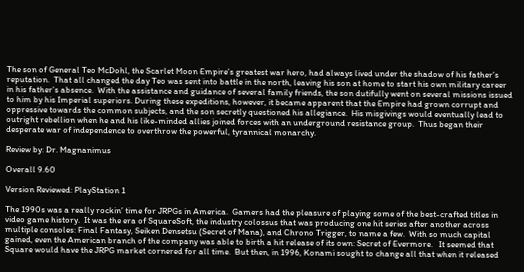The son of General Teo McDohl, the Scarlet Moon Empire’s greatest war hero, had always lived under the shadow of his father’s reputation.  That all changed the day Teo was sent into battle in the north, leaving his son at home to start his own military career in his father’s absence.  With the assistance and guidance of several family friends, the son dutifully went on several missions issued to him by his Imperial superiors. During these expeditions, however, it became apparent that the Empire had grown corrupt and oppressive towards the common subjects, and the son secretly questioned his allegiance.  His misgivings would eventually lead to outright rebellion when he and his like-minded allies joined forces with an underground resistance group.  Thus began their desperate war of independence to overthrow the powerful, tyrannical monarchy.

Review by: Dr. Magnanimus

Overall 9.60

Version Reviewed: PlayStation 1

The 1990s was a really rockin’ time for JRPGs in America.  Gamers had the pleasure of playing some of the best-crafted titles in video game history.  It was the era of SquareSoft, the industry colossus that was producing one hit series after another across multiple consoles: Final Fantasy, Seiken Densetsu (Secret of Mana), and Chrono Trigger, to name a few.  With so much capital gained, even the American branch of the company was able to birth a hit release of its own: Secret of Evermore.   It seemed that Square would have the JRPG market cornered for all time.  But then, in 1996, Konami sought to change all that when it released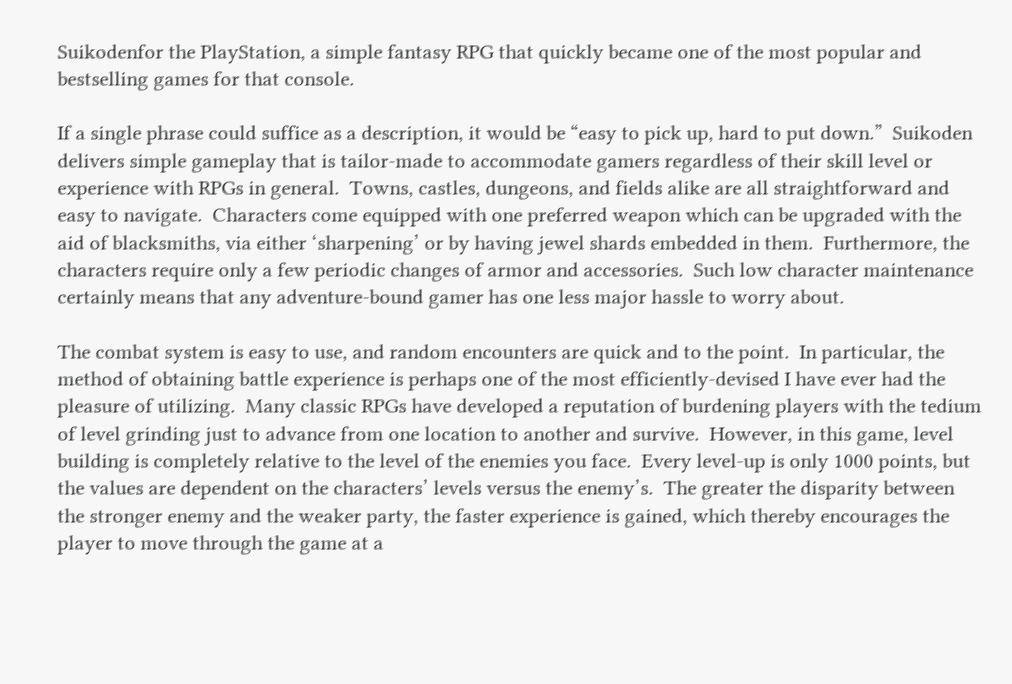Suikodenfor the PlayStation, a simple fantasy RPG that quickly became one of the most popular and bestselling games for that console.

If a single phrase could suffice as a description, it would be “easy to pick up, hard to put down.”  Suikoden delivers simple gameplay that is tailor-made to accommodate gamers regardless of their skill level or experience with RPGs in general.  Towns, castles, dungeons, and fields alike are all straightforward and easy to navigate.  Characters come equipped with one preferred weapon which can be upgraded with the aid of blacksmiths, via either ‘sharpening’ or by having jewel shards embedded in them.  Furthermore, the characters require only a few periodic changes of armor and accessories.  Such low character maintenance certainly means that any adventure-bound gamer has one less major hassle to worry about.

The combat system is easy to use, and random encounters are quick and to the point.  In particular, the method of obtaining battle experience is perhaps one of the most efficiently-devised I have ever had the pleasure of utilizing.  Many classic RPGs have developed a reputation of burdening players with the tedium of level grinding just to advance from one location to another and survive.  However, in this game, level building is completely relative to the level of the enemies you face.  Every level-up is only 1000 points, but the values are dependent on the characters’ levels versus the enemy’s.  The greater the disparity between the stronger enemy and the weaker party, the faster experience is gained, which thereby encourages the player to move through the game at a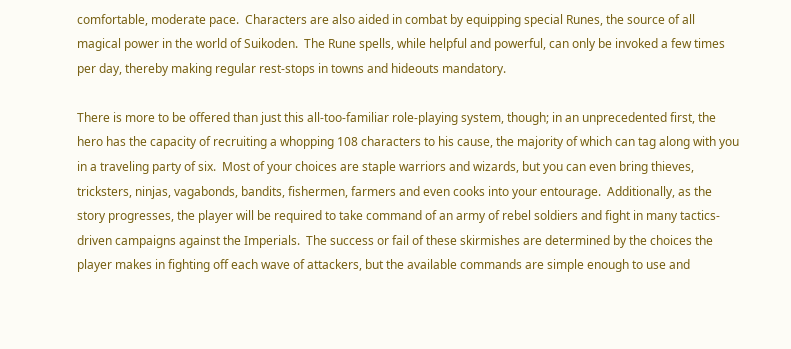comfortable, moderate pace.  Characters are also aided in combat by equipping special Runes, the source of all magical power in the world of Suikoden.  The Rune spells, while helpful and powerful, can only be invoked a few times per day, thereby making regular rest-stops in towns and hideouts mandatory.

There is more to be offered than just this all-too-familiar role-playing system, though; in an unprecedented first, the hero has the capacity of recruiting a whopping 108 characters to his cause, the majority of which can tag along with you in a traveling party of six.  Most of your choices are staple warriors and wizards, but you can even bring thieves, tricksters, ninjas, vagabonds, bandits, fishermen, farmers and even cooks into your entourage.  Additionally, as the story progresses, the player will be required to take command of an army of rebel soldiers and fight in many tactics-driven campaigns against the Imperials.  The success or fail of these skirmishes are determined by the choices the player makes in fighting off each wave of attackers, but the available commands are simple enough to use and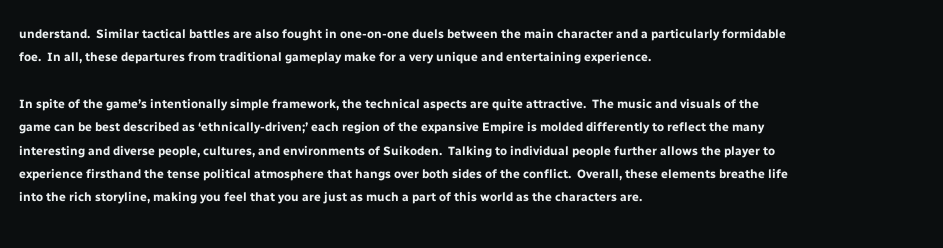understand.  Similar tactical battles are also fought in one-on-one duels between the main character and a particularly formidable foe.  In all, these departures from traditional gameplay make for a very unique and entertaining experience.

In spite of the game’s intentionally simple framework, the technical aspects are quite attractive.  The music and visuals of the game can be best described as ‘ethnically-driven;’ each region of the expansive Empire is molded differently to reflect the many interesting and diverse people, cultures, and environments of Suikoden.  Talking to individual people further allows the player to experience firsthand the tense political atmosphere that hangs over both sides of the conflict.  Overall, these elements breathe life into the rich storyline, making you feel that you are just as much a part of this world as the characters are.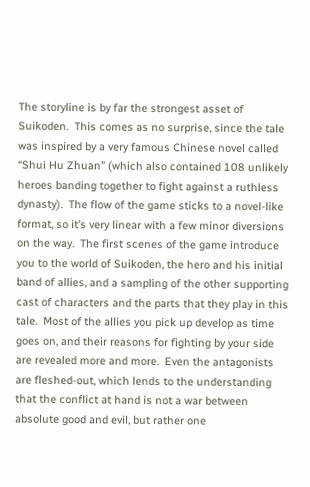The storyline is by far the strongest asset of Suikoden.  This comes as no surprise, since the tale was inspired by a very famous Chinese novel called “Shui Hu Zhuan” (which also contained 108 unlikely heroes banding together to fight against a ruthless dynasty).  The flow of the game sticks to a novel-like format, so it’s very linear with a few minor diversions on the way.  The first scenes of the game introduce you to the world of Suikoden, the hero and his initial band of allies, and a sampling of the other supporting cast of characters and the parts that they play in this tale.  Most of the allies you pick up develop as time goes on, and their reasons for fighting by your side are revealed more and more.  Even the antagonists are fleshed-out, which lends to the understanding that the conflict at hand is not a war between absolute good and evil, but rather one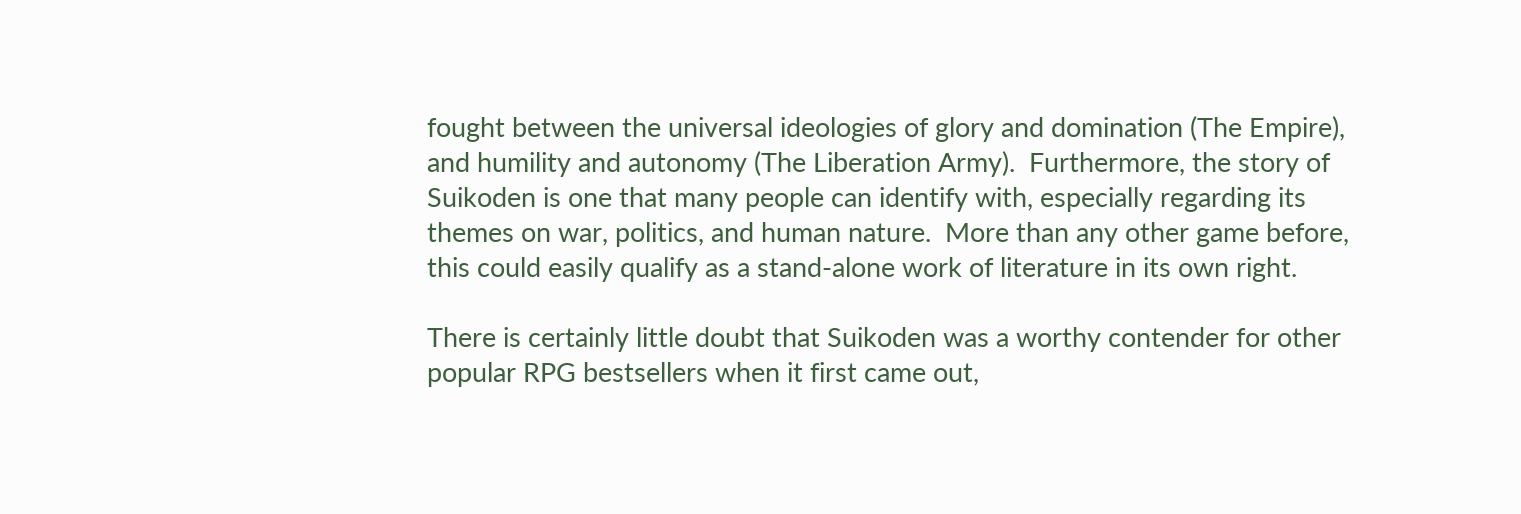fought between the universal ideologies of glory and domination (The Empire), and humility and autonomy (The Liberation Army).  Furthermore, the story of Suikoden is one that many people can identify with, especially regarding its themes on war, politics, and human nature.  More than any other game before, this could easily qualify as a stand-alone work of literature in its own right.

There is certainly little doubt that Suikoden was a worthy contender for other popular RPG bestsellers when it first came out,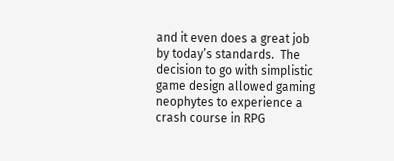and it even does a great job by today’s standards.  The decision to go with simplistic game design allowed gaming neophytes to experience a crash course in RPG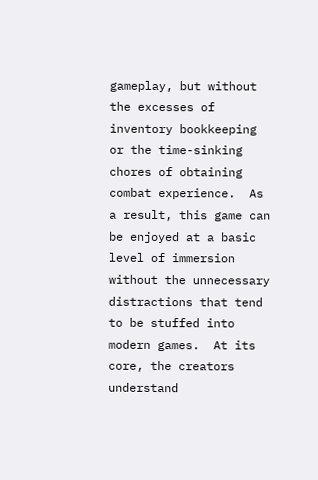gameplay, but without the excesses of inventory bookkeeping or the time-sinking chores of obtaining combat experience.  As a result, this game can be enjoyed at a basic level of immersion without the unnecessary distractions that tend to be stuffed into modern games.  At its core, the creators understand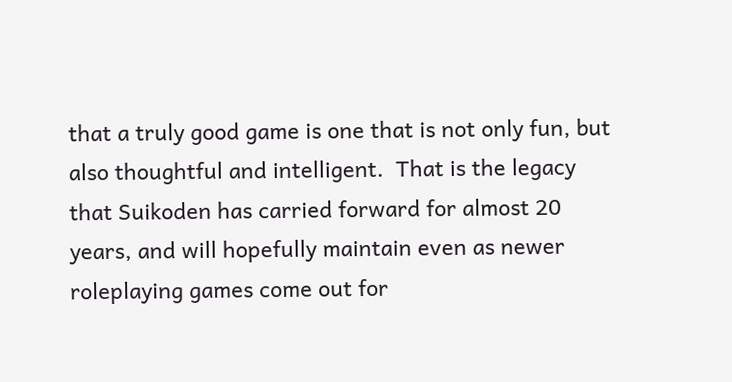that a truly good game is one that is not only fun, but also thoughtful and intelligent.  That is the legacy that Suikoden has carried forward for almost 20 years, and will hopefully maintain even as newer roleplaying games come out for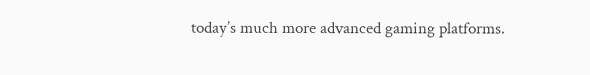today’s much more advanced gaming platforms.